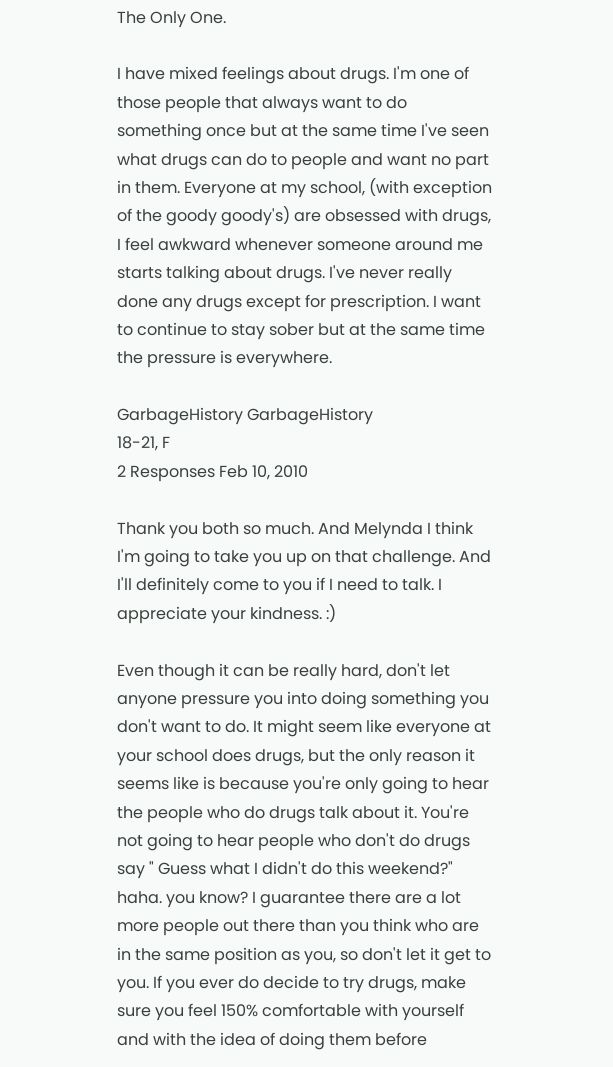The Only One.

I have mixed feelings about drugs. I'm one of those people that always want to do something once but at the same time I've seen what drugs can do to people and want no part in them. Everyone at my school, (with exception of the goody goody's) are obsessed with drugs, I feel awkward whenever someone around me starts talking about drugs. I've never really done any drugs except for prescription. I want to continue to stay sober but at the same time the pressure is everywhere.

GarbageHistory GarbageHistory
18-21, F
2 Responses Feb 10, 2010

Thank you both so much. And Melynda I think I'm going to take you up on that challenge. And I'll definitely come to you if I need to talk. I appreciate your kindness. :)

Even though it can be really hard, don't let anyone pressure you into doing something you don't want to do. It might seem like everyone at your school does drugs, but the only reason it seems like is because you're only going to hear the people who do drugs talk about it. You're not going to hear people who don't do drugs say " Guess what I didn't do this weekend?" haha. you know? I guarantee there are a lot more people out there than you think who are in the same position as you, so don't let it get to you. If you ever do decide to try drugs, make sure you feel 150% comfortable with yourself and with the idea of doing them before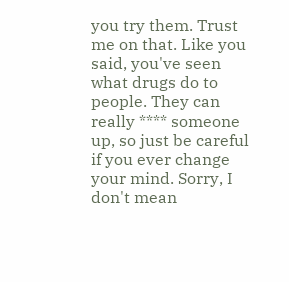you try them. Trust me on that. Like you said, you've seen what drugs do to people. They can really **** someone up, so just be careful if you ever change your mind. Sorry, I don't mean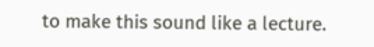to make this sound like a lecture.